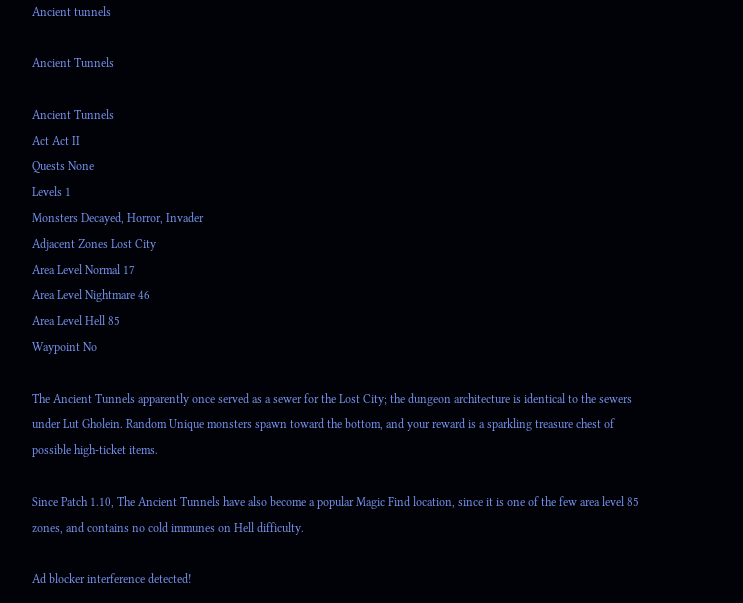Ancient tunnels

Ancient Tunnels

Ancient Tunnels
Act Act II
Quests None
Levels 1
Monsters Decayed, Horror, Invader
Adjacent Zones Lost City
Area Level Normal 17
Area Level Nightmare 46
Area Level Hell 85
Waypoint No

The Ancient Tunnels apparently once served as a sewer for the Lost City; the dungeon architecture is identical to the sewers under Lut Gholein. Random Unique monsters spawn toward the bottom, and your reward is a sparkling treasure chest of possible high-ticket items.

Since Patch 1.10, The Ancient Tunnels have also become a popular Magic Find location, since it is one of the few area level 85 zones, and contains no cold immunes on Hell difficulty.

Ad blocker interference detected!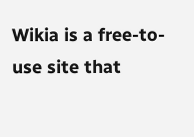Wikia is a free-to-use site that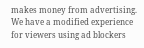makes money from advertising. We have a modified experience for viewers using ad blockers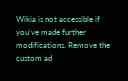Wikia is not accessible if you’ve made further modifications. Remove the custom ad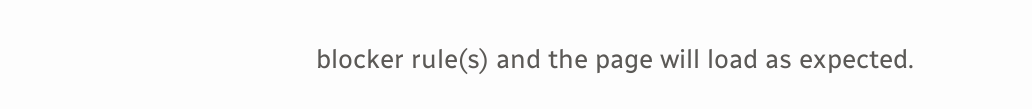blocker rule(s) and the page will load as expected.